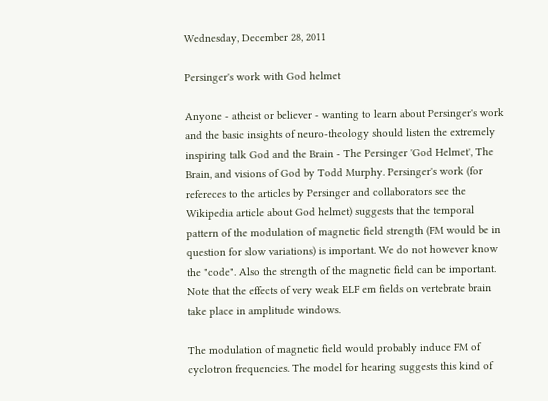Wednesday, December 28, 2011

Persinger's work with God helmet

Anyone - atheist or believer - wanting to learn about Persinger's work and the basic insights of neuro-theology should listen the extremely inspiring talk God and the Brain - The Persinger 'God Helmet', The Brain, and visions of God by Todd Murphy. Persinger's work (for refereces to the articles by Persinger and collaborators see the Wikipedia article about God helmet) suggests that the temporal pattern of the modulation of magnetic field strength (FM would be in question for slow variations) is important. We do not however know the "code". Also the strength of the magnetic field can be important. Note that the effects of very weak ELF em fields on vertebrate brain take place in amplitude windows.

The modulation of magnetic field would probably induce FM of cyclotron frequencies. The model for hearing suggests this kind of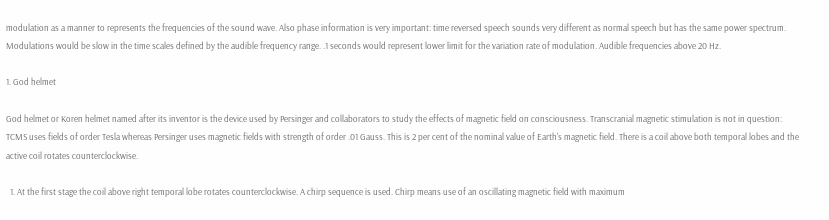modulation as a manner to represents the frequencies of the sound wave. Also phase information is very important: time reversed speech sounds very different as normal speech but has the same power spectrum. Modulations would be slow in the time scales defined by the audible frequency range. .1 seconds would represent lower limit for the variation rate of modulation. Audible frequencies above 20 Hz.

1. God helmet

God helmet or Koren helmet named after its inventor is the device used by Persinger and collaborators to study the effects of magnetic field on consciousness. Transcranial magnetic stimulation is not in question: TCMS uses fields of order Tesla whereas Persinger uses magnetic fields with strength of order .01 Gauss. This is 2 per cent of the nominal value of Earth's magnetic field. There is a coil above both temporal lobes and the active coil rotates counterclockwise.

  1. At the first stage the coil above right temporal lobe rotates counterclockwise. A chirp sequence is used. Chirp means use of an oscillating magnetic field with maximum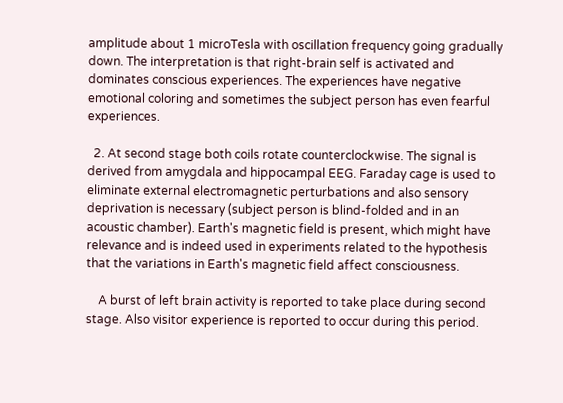amplitude about 1 microTesla with oscillation frequency going gradually down. The interpretation is that right-brain self is activated and dominates conscious experiences. The experiences have negative emotional coloring and sometimes the subject person has even fearful experiences.

  2. At second stage both coils rotate counterclockwise. The signal is derived from amygdala and hippocampal EEG. Faraday cage is used to eliminate external electromagnetic perturbations and also sensory deprivation is necessary (subject person is blind-folded and in an acoustic chamber). Earth's magnetic field is present, which might have relevance and is indeed used in experiments related to the hypothesis that the variations in Earth's magnetic field affect consciousness.

    A burst of left brain activity is reported to take place during second stage. Also visitor experience is reported to occur during this period.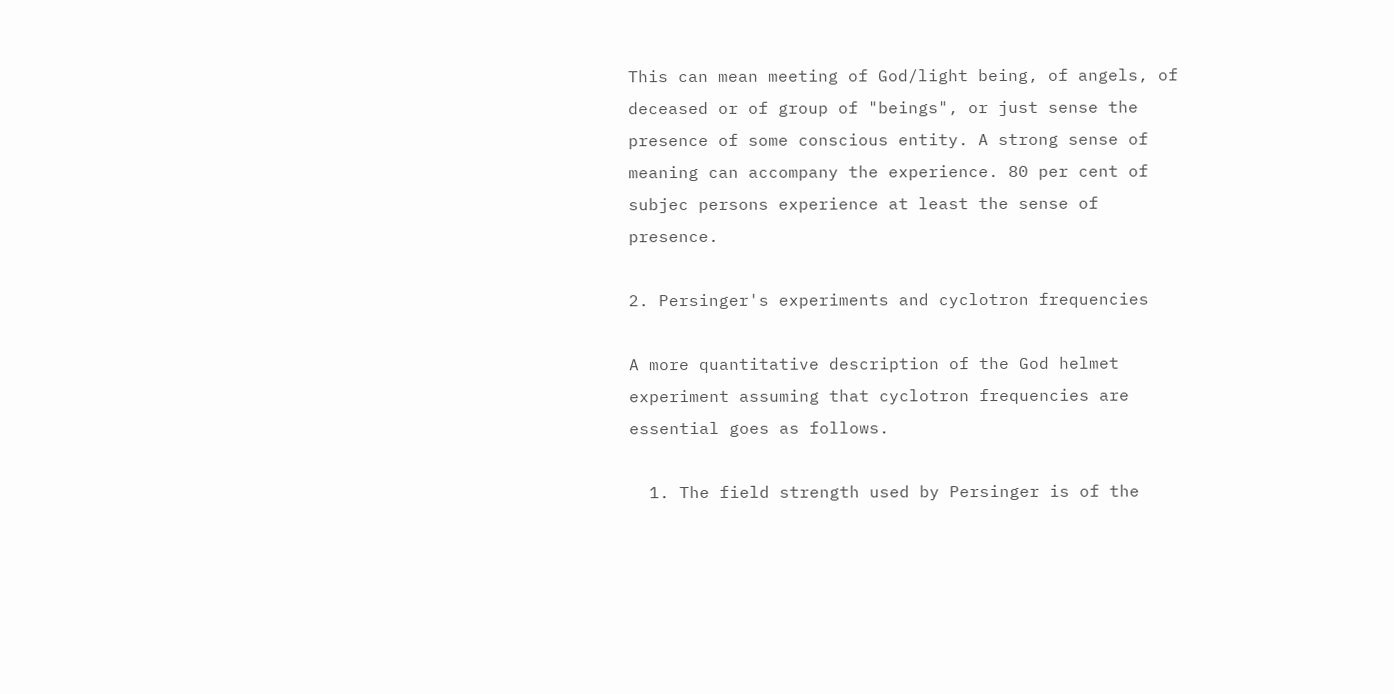This can mean meeting of God/light being, of angels, of deceased or of group of "beings", or just sense the presence of some conscious entity. A strong sense of meaning can accompany the experience. 80 per cent of subjec persons experience at least the sense of presence.

2. Persinger's experiments and cyclotron frequencies

A more quantitative description of the God helmet experiment assuming that cyclotron frequencies are essential goes as follows.

  1. The field strength used by Persinger is of the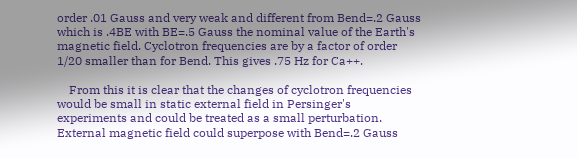order .01 Gauss and very weak and different from Bend=.2 Gauss which is .4BE with BE=.5 Gauss the nominal value of the Earth's magnetic field. Cyclotron frequencies are by a factor of order 1/20 smaller than for Bend. This gives .75 Hz for Ca++.

    From this it is clear that the changes of cyclotron frequencies would be small in static external field in Persinger's experiments and could be treated as a small perturbation. External magnetic field could superpose with Bend=.2 Gauss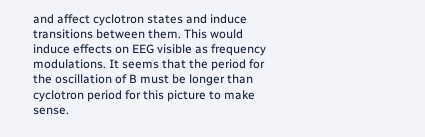and affect cyclotron states and induce transitions between them. This would induce effects on EEG visible as frequency modulations. It seems that the period for the oscillation of B must be longer than cyclotron period for this picture to make sense.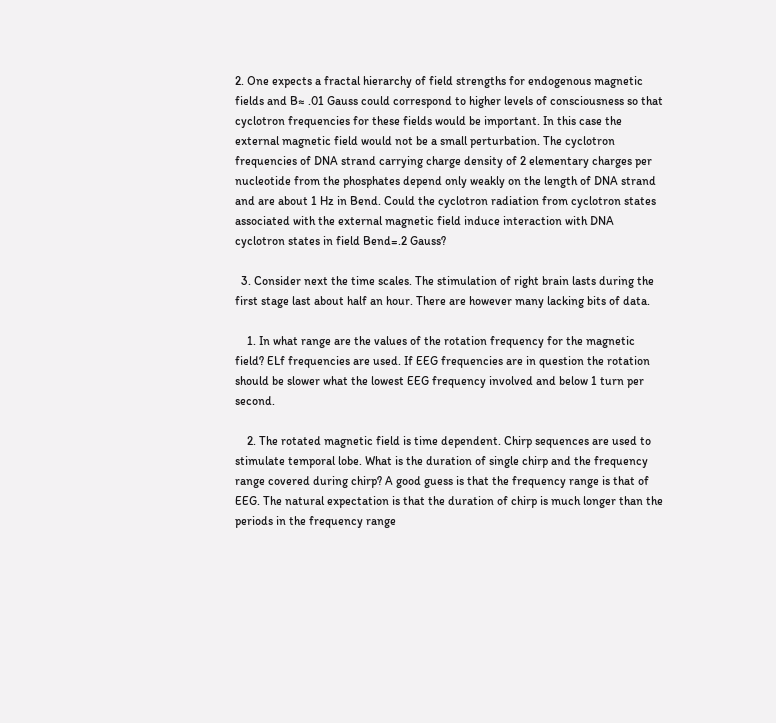2. One expects a fractal hierarchy of field strengths for endogenous magnetic fields and B≈ .01 Gauss could correspond to higher levels of consciousness so that cyclotron frequencies for these fields would be important. In this case the external magnetic field would not be a small perturbation. The cyclotron frequencies of DNA strand carrying charge density of 2 elementary charges per nucleotide from the phosphates depend only weakly on the length of DNA strand and are about 1 Hz in Bend. Could the cyclotron radiation from cyclotron states associated with the external magnetic field induce interaction with DNA cyclotron states in field Bend=.2 Gauss?

  3. Consider next the time scales. The stimulation of right brain lasts during the first stage last about half an hour. There are however many lacking bits of data.

    1. In what range are the values of the rotation frequency for the magnetic field? ELf frequencies are used. If EEG frequencies are in question the rotation should be slower what the lowest EEG frequency involved and below 1 turn per second.

    2. The rotated magnetic field is time dependent. Chirp sequences are used to stimulate temporal lobe. What is the duration of single chirp and the frequency range covered during chirp? A good guess is that the frequency range is that of EEG. The natural expectation is that the duration of chirp is much longer than the periods in the frequency range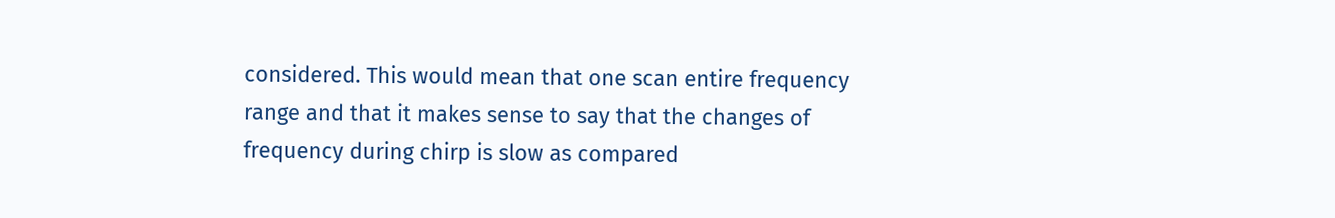considered. This would mean that one scan entire frequency range and that it makes sense to say that the changes of frequency during chirp is slow as compared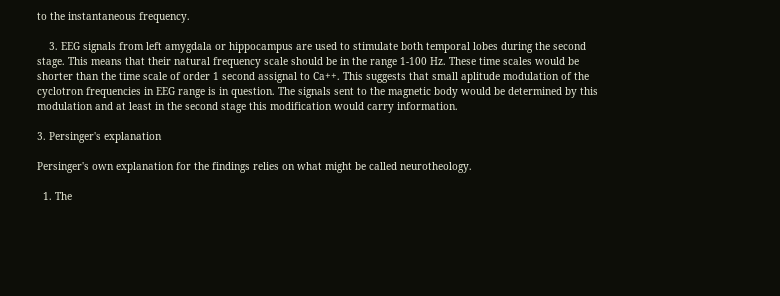to the instantaneous frequency.

    3. EEG signals from left amygdala or hippocampus are used to stimulate both temporal lobes during the second stage. This means that their natural frequency scale should be in the range 1-100 Hz. These time scales would be shorter than the time scale of order 1 second assignal to Ca++. This suggests that small aplitude modulation of the cyclotron frequencies in EEG range is in question. The signals sent to the magnetic body would be determined by this modulation and at least in the second stage this modification would carry information.

3. Persinger's explanation

Persinger's own explanation for the findings relies on what might be called neurotheology.

  1. The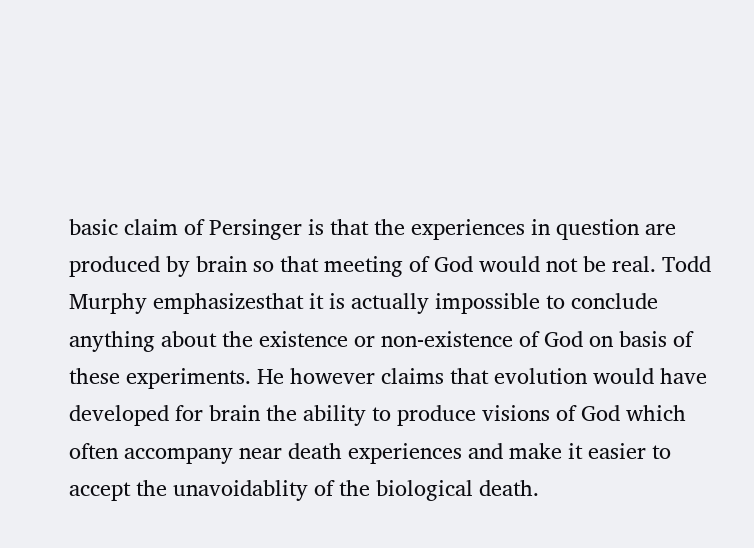basic claim of Persinger is that the experiences in question are produced by brain so that meeting of God would not be real. Todd Murphy emphasizesthat it is actually impossible to conclude anything about the existence or non-existence of God on basis of these experiments. He however claims that evolution would have developed for brain the ability to produce visions of God which often accompany near death experiences and make it easier to accept the unavoidablity of the biological death.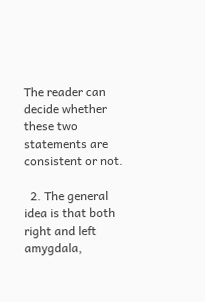The reader can decide whether these two statements are consistent or not.

  2. The general idea is that both right and left amygdala,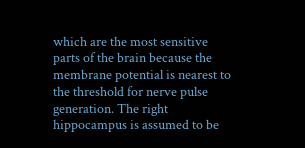which are the most sensitive parts of the brain because the membrane potential is nearest to the threshold for nerve pulse generation. The right hippocampus is assumed to be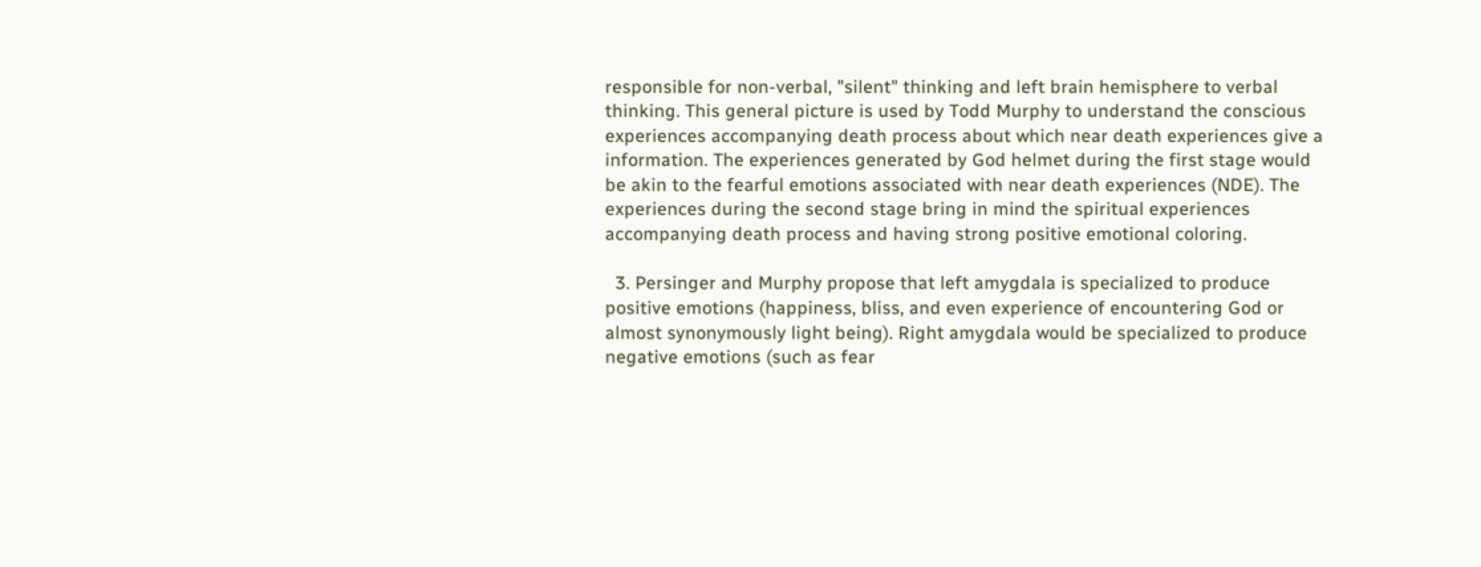responsible for non-verbal, "silent" thinking and left brain hemisphere to verbal thinking. This general picture is used by Todd Murphy to understand the conscious experiences accompanying death process about which near death experiences give a information. The experiences generated by God helmet during the first stage would be akin to the fearful emotions associated with near death experiences (NDE). The experiences during the second stage bring in mind the spiritual experiences accompanying death process and having strong positive emotional coloring.

  3. Persinger and Murphy propose that left amygdala is specialized to produce positive emotions (happiness, bliss, and even experience of encountering God or almost synonymously light being). Right amygdala would be specialized to produce negative emotions (such as fear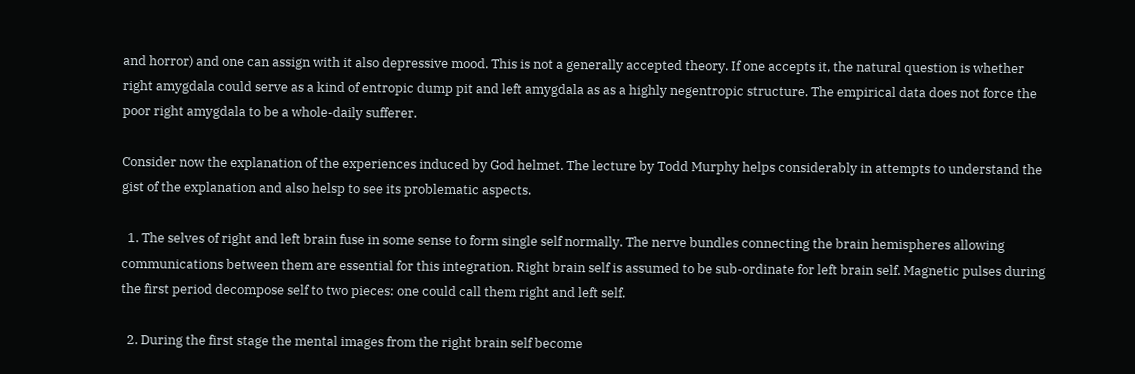and horror) and one can assign with it also depressive mood. This is not a generally accepted theory. If one accepts it, the natural question is whether right amygdala could serve as a kind of entropic dump pit and left amygdala as as a highly negentropic structure. The empirical data does not force the poor right amygdala to be a whole-daily sufferer.

Consider now the explanation of the experiences induced by God helmet. The lecture by Todd Murphy helps considerably in attempts to understand the gist of the explanation and also helsp to see its problematic aspects.

  1. The selves of right and left brain fuse in some sense to form single self normally. The nerve bundles connecting the brain hemispheres allowing communications between them are essential for this integration. Right brain self is assumed to be sub-ordinate for left brain self. Magnetic pulses during the first period decompose self to two pieces: one could call them right and left self.

  2. During the first stage the mental images from the right brain self become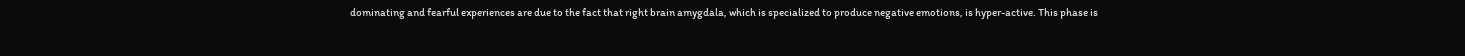dominating and fearful experiences are due to the fact that right brain amygdala, which is specialized to produce negative emotions, is hyper-active. This phase is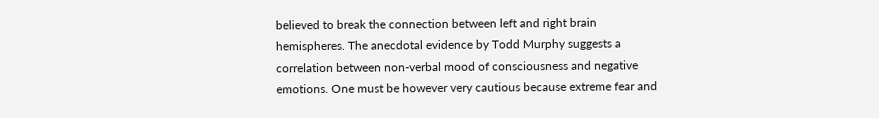believed to break the connection between left and right brain hemispheres. The anecdotal evidence by Todd Murphy suggests a correlation between non-verbal mood of consciousness and negative emotions. One must be however very cautious because extreme fear and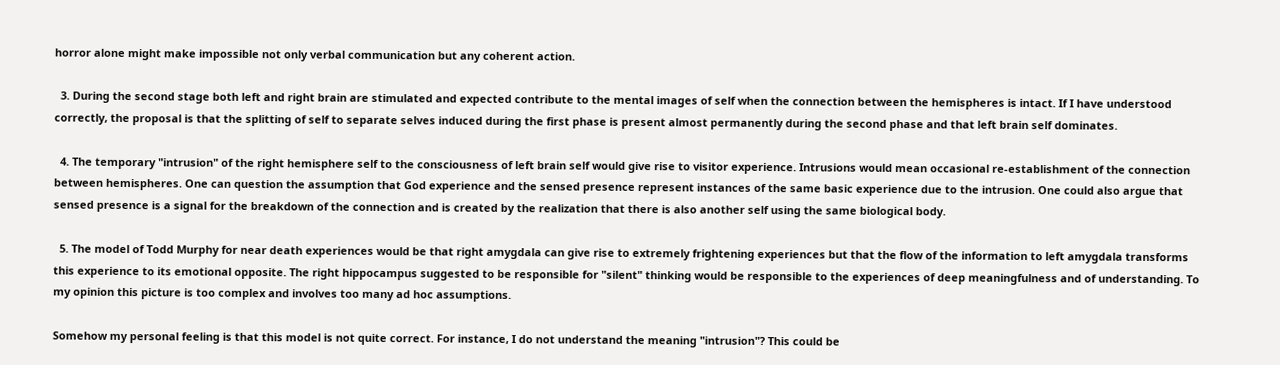horror alone might make impossible not only verbal communication but any coherent action.

  3. During the second stage both left and right brain are stimulated and expected contribute to the mental images of self when the connection between the hemispheres is intact. If I have understood correctly, the proposal is that the splitting of self to separate selves induced during the first phase is present almost permanently during the second phase and that left brain self dominates.

  4. The temporary "intrusion" of the right hemisphere self to the consciousness of left brain self would give rise to visitor experience. Intrusions would mean occasional re-establishment of the connection between hemispheres. One can question the assumption that God experience and the sensed presence represent instances of the same basic experience due to the intrusion. One could also argue that sensed presence is a signal for the breakdown of the connection and is created by the realization that there is also another self using the same biological body.

  5. The model of Todd Murphy for near death experiences would be that right amygdala can give rise to extremely frightening experiences but that the flow of the information to left amygdala transforms this experience to its emotional opposite. The right hippocampus suggested to be responsible for "silent" thinking would be responsible to the experiences of deep meaningfulness and of understanding. To my opinion this picture is too complex and involves too many ad hoc assumptions.

Somehow my personal feeling is that this model is not quite correct. For instance, I do not understand the meaning "intrusion"? This could be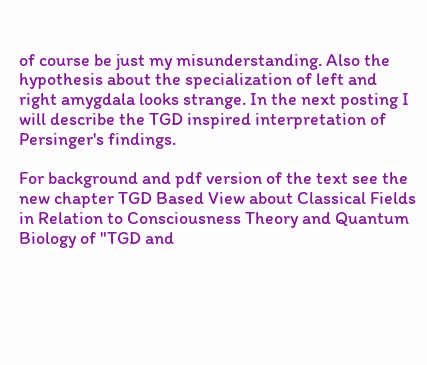of course be just my misunderstanding. Also the hypothesis about the specialization of left and right amygdala looks strange. In the next posting I will describe the TGD inspired interpretation of Persinger's findings.

For background and pdf version of the text see the new chapter TGD Based View about Classical Fields in Relation to Consciousness Theory and Quantum Biology of "TGD and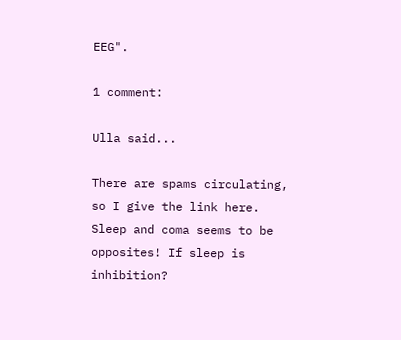EEG".

1 comment:

Ulla said...

There are spams circulating, so I give the link here. Sleep and coma seems to be opposites! If sleep is inhibition?